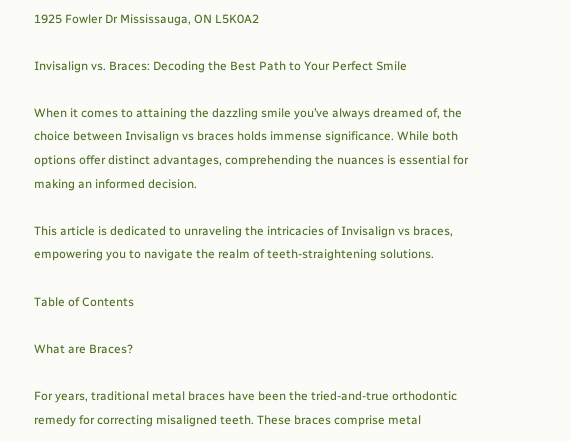1925 Fowler Dr Mississauga, ON L5K0A2

Invisalign vs. Braces: Decoding the Best Path to Your Perfect Smile

When it comes to attaining the dazzling smile you’ve always dreamed of, the choice between Invisalign vs braces holds immense significance. While both options offer distinct advantages, comprehending the nuances is essential for making an informed decision.

This article is dedicated to unraveling the intricacies of Invisalign vs braces, empowering you to navigate the realm of teeth-straightening solutions.

Table of Contents

What are Braces?

For years, traditional metal braces have been the tried-and-true orthodontic remedy for correcting misaligned teeth. These braces comprise metal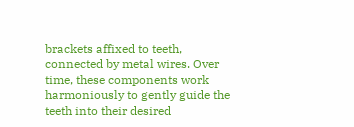brackets affixed to teeth, connected by metal wires. Over time, these components work harmoniously to gently guide the teeth into their desired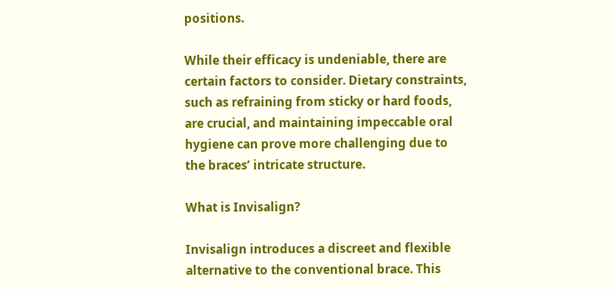positions.

While their efficacy is undeniable, there are certain factors to consider. Dietary constraints, such as refraining from sticky or hard foods, are crucial, and maintaining impeccable oral hygiene can prove more challenging due to the braces’ intricate structure.

What is Invisalign?

Invisalign introduces a discreet and flexible alternative to the conventional brace. This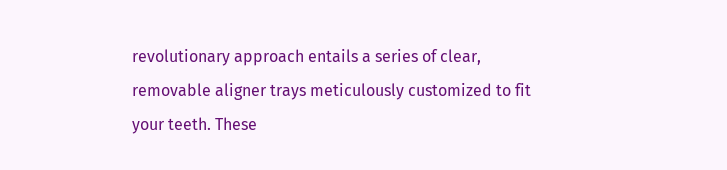revolutionary approach entails a series of clear, removable aligner trays meticulously customized to fit your teeth. These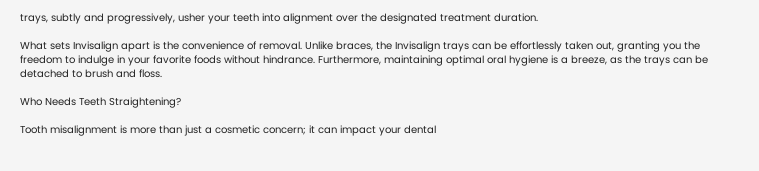trays, subtly and progressively, usher your teeth into alignment over the designated treatment duration.

What sets Invisalign apart is the convenience of removal. Unlike braces, the Invisalign trays can be effortlessly taken out, granting you the freedom to indulge in your favorite foods without hindrance. Furthermore, maintaining optimal oral hygiene is a breeze, as the trays can be detached to brush and floss.

Who Needs Teeth Straightening?

Tooth misalignment is more than just a cosmetic concern; it can impact your dental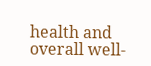health and overall well-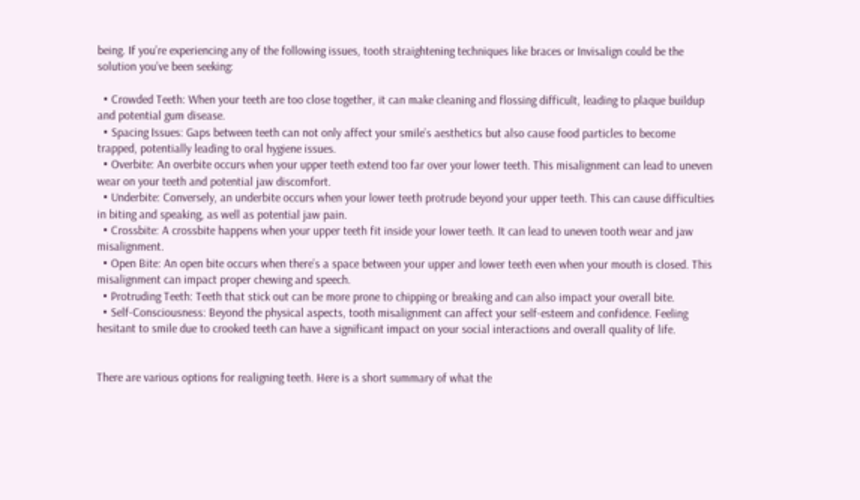being. If you’re experiencing any of the following issues, tooth straightening techniques like braces or Invisalign could be the solution you’ve been seeking:

  • Crowded Teeth: When your teeth are too close together, it can make cleaning and flossing difficult, leading to plaque buildup and potential gum disease.
  • Spacing Issues: Gaps between teeth can not only affect your smile’s aesthetics but also cause food particles to become trapped, potentially leading to oral hygiene issues.
  • Overbite: An overbite occurs when your upper teeth extend too far over your lower teeth. This misalignment can lead to uneven wear on your teeth and potential jaw discomfort.
  • Underbite: Conversely, an underbite occurs when your lower teeth protrude beyond your upper teeth. This can cause difficulties in biting and speaking, as well as potential jaw pain.
  • Crossbite: A crossbite happens when your upper teeth fit inside your lower teeth. It can lead to uneven tooth wear and jaw misalignment.
  • Open Bite: An open bite occurs when there’s a space between your upper and lower teeth even when your mouth is closed. This misalignment can impact proper chewing and speech.
  • Protruding Teeth: Teeth that stick out can be more prone to chipping or breaking and can also impact your overall bite.
  • Self-Consciousness: Beyond the physical aspects, tooth misalignment can affect your self-esteem and confidence. Feeling hesitant to smile due to crooked teeth can have a significant impact on your social interactions and overall quality of life.


There are various options for realigning teeth. Here is a short summary of what the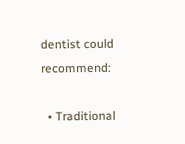dentist could recommend:

  • Traditional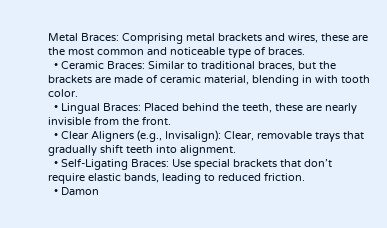Metal Braces: Comprising metal brackets and wires, these are the most common and noticeable type of braces.
  • Ceramic Braces: Similar to traditional braces, but the brackets are made of ceramic material, blending in with tooth color.
  • Lingual Braces: Placed behind the teeth, these are nearly invisible from the front.
  • Clear Aligners (e.g., Invisalign): Clear, removable trays that gradually shift teeth into alignment.
  • Self-Ligating Braces: Use special brackets that don’t require elastic bands, leading to reduced friction.
  • Damon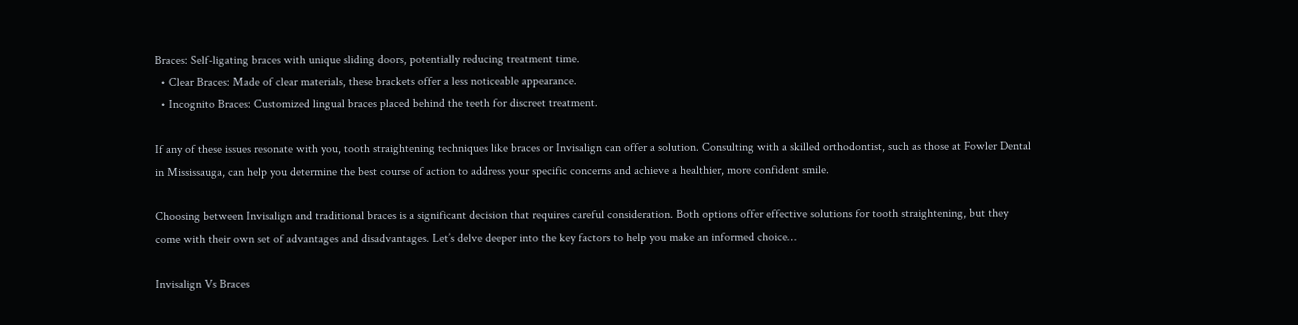Braces: Self-ligating braces with unique sliding doors, potentially reducing treatment time.
  • Clear Braces: Made of clear materials, these brackets offer a less noticeable appearance.
  • Incognito Braces: Customized lingual braces placed behind the teeth for discreet treatment.

If any of these issues resonate with you, tooth straightening techniques like braces or Invisalign can offer a solution. Consulting with a skilled orthodontist, such as those at Fowler Dental in Mississauga, can help you determine the best course of action to address your specific concerns and achieve a healthier, more confident smile.

Choosing between Invisalign and traditional braces is a significant decision that requires careful consideration. Both options offer effective solutions for tooth straightening, but they come with their own set of advantages and disadvantages. Let’s delve deeper into the key factors to help you make an informed choice…

Invisalign Vs Braces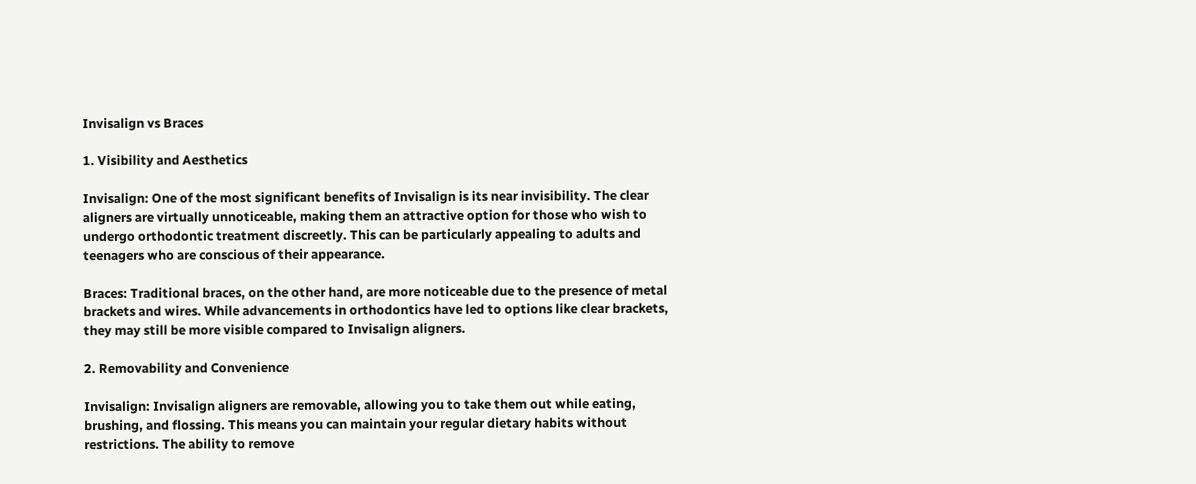Invisalign vs Braces

1. Visibility and Aesthetics

Invisalign: One of the most significant benefits of Invisalign is its near invisibility. The clear aligners are virtually unnoticeable, making them an attractive option for those who wish to undergo orthodontic treatment discreetly. This can be particularly appealing to adults and teenagers who are conscious of their appearance.

Braces: Traditional braces, on the other hand, are more noticeable due to the presence of metal brackets and wires. While advancements in orthodontics have led to options like clear brackets, they may still be more visible compared to Invisalign aligners.

2. Removability and Convenience

Invisalign: Invisalign aligners are removable, allowing you to take them out while eating, brushing, and flossing. This means you can maintain your regular dietary habits without restrictions. The ability to remove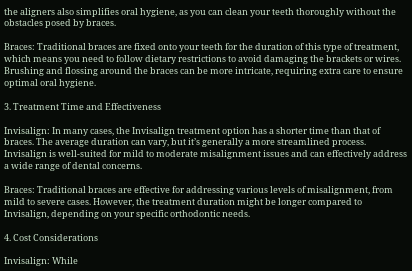the aligners also simplifies oral hygiene, as you can clean your teeth thoroughly without the obstacles posed by braces.

Braces: Traditional braces are fixed onto your teeth for the duration of this type of treatment, which means you need to follow dietary restrictions to avoid damaging the brackets or wires. Brushing and flossing around the braces can be more intricate, requiring extra care to ensure optimal oral hygiene.

3. Treatment Time and Effectiveness

Invisalign: In many cases, the Invisalign treatment option has a shorter time than that of braces. The average duration can vary, but it’s generally a more streamlined process. Invisalign is well-suited for mild to moderate misalignment issues and can effectively address a wide range of dental concerns.

Braces: Traditional braces are effective for addressing various levels of misalignment, from mild to severe cases. However, the treatment duration might be longer compared to Invisalign, depending on your specific orthodontic needs.

4. Cost Considerations

Invisalign: While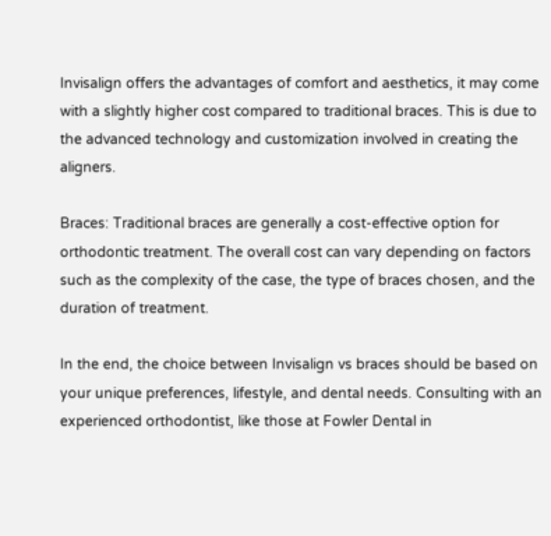Invisalign offers the advantages of comfort and aesthetics, it may come with a slightly higher cost compared to traditional braces. This is due to the advanced technology and customization involved in creating the aligners.

Braces: Traditional braces are generally a cost-effective option for orthodontic treatment. The overall cost can vary depending on factors such as the complexity of the case, the type of braces chosen, and the duration of treatment.

In the end, the choice between Invisalign vs braces should be based on your unique preferences, lifestyle, and dental needs. Consulting with an experienced orthodontist, like those at Fowler Dental in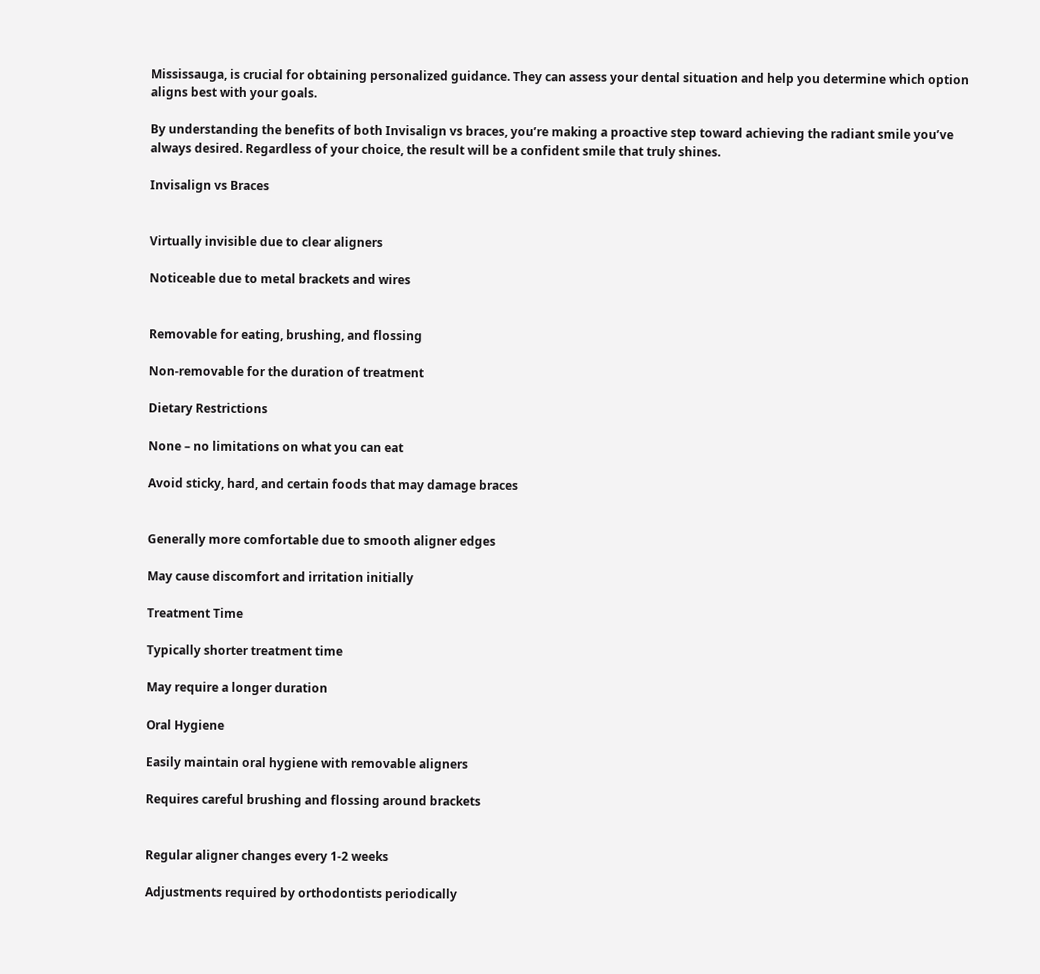Mississauga, is crucial for obtaining personalized guidance. They can assess your dental situation and help you determine which option aligns best with your goals.

By understanding the benefits of both Invisalign vs braces, you’re making a proactive step toward achieving the radiant smile you’ve always desired. Regardless of your choice, the result will be a confident smile that truly shines.

Invisalign vs Braces


Virtually invisible due to clear aligners

Noticeable due to metal brackets and wires


Removable for eating, brushing, and flossing

Non-removable for the duration of treatment

Dietary Restrictions

None – no limitations on what you can eat

Avoid sticky, hard, and certain foods that may damage braces


Generally more comfortable due to smooth aligner edges

May cause discomfort and irritation initially

Treatment Time

Typically shorter treatment time

May require a longer duration

Oral Hygiene

Easily maintain oral hygiene with removable aligners

Requires careful brushing and flossing around brackets


Regular aligner changes every 1-2 weeks

Adjustments required by orthodontists periodically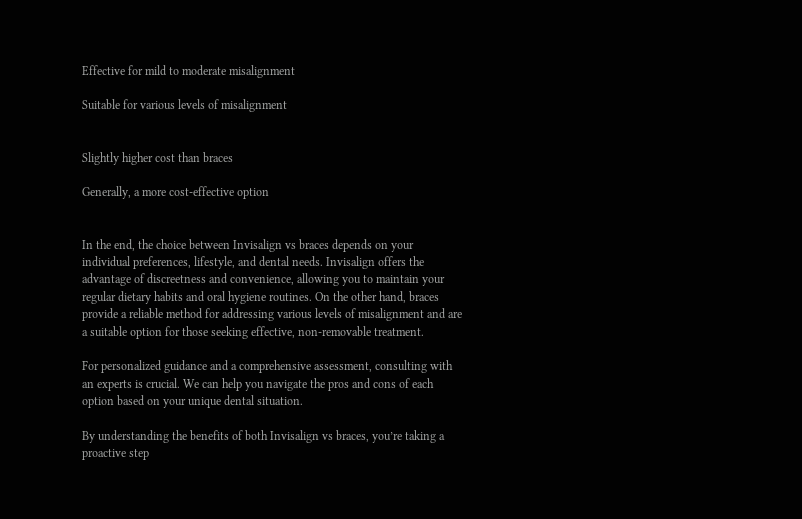Effective for mild to moderate misalignment

Suitable for various levels of misalignment


Slightly higher cost than braces

Generally, a more cost-effective option


In the end, the choice between Invisalign vs braces depends on your individual preferences, lifestyle, and dental needs. Invisalign offers the advantage of discreetness and convenience, allowing you to maintain your regular dietary habits and oral hygiene routines. On the other hand, braces provide a reliable method for addressing various levels of misalignment and are a suitable option for those seeking effective, non-removable treatment.

For personalized guidance and a comprehensive assessment, consulting with an experts is crucial. We can help you navigate the pros and cons of each option based on your unique dental situation.

By understanding the benefits of both Invisalign vs braces, you’re taking a proactive step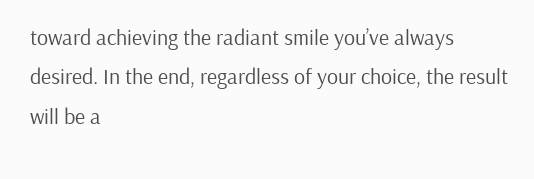toward achieving the radiant smile you’ve always desired. In the end, regardless of your choice, the result will be a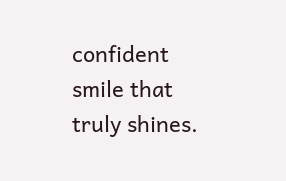confident smile that truly shines.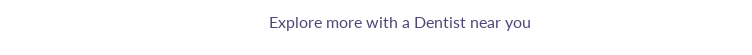Explore more with a Dentist near you